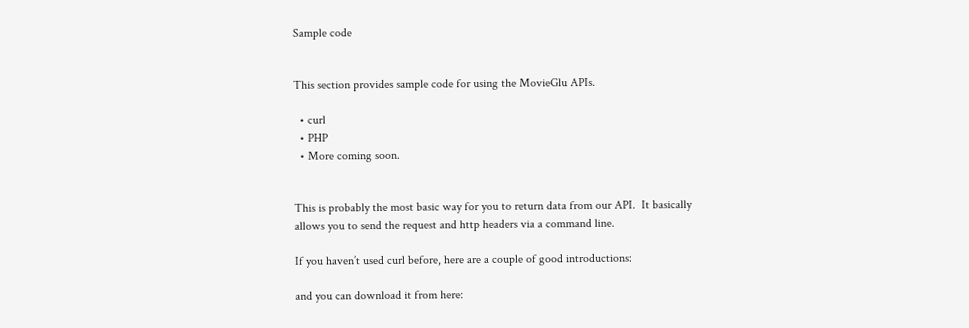Sample code


This section provides sample code for using the MovieGlu APIs.

  • curl
  • PHP
  • More coming soon.


This is probably the most basic way for you to return data from our API.  It basically allows you to send the request and http headers via a command line.

If you haven’t used curl before, here are a couple of good introductions:

and you can download it from here: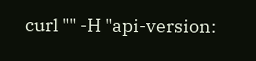curl "" -H "api-version: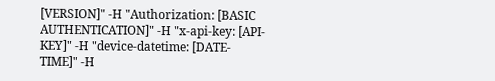[VERSION]" -H "Authorization: [BASIC AUTHENTICATION]" -H "x-api-key: [API-KEY]" -H "device-datetime: [DATE-TIME]" -H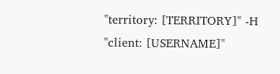"territory: [TERRITORY]" -H "client: [USERNAME]"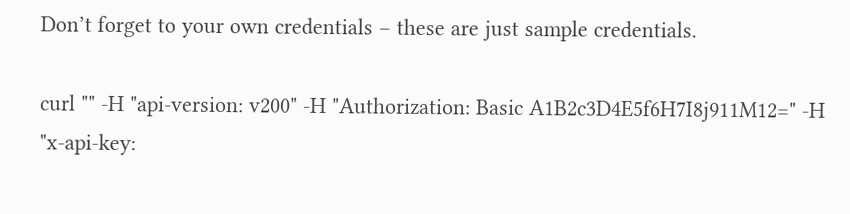Don’t forget to your own credentials – these are just sample credentials.

curl "" -H "api-version: v200" -H "Authorization: Basic A1B2c3D4E5f6H7I8j911M12=" -H "x-api-key: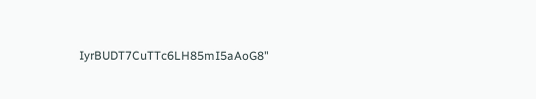IyrBUDT7CuTTc6LH85mI5aAoG8"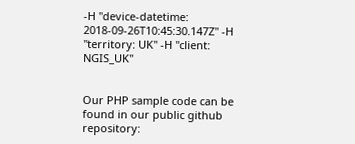-H "device-datetime: 2018-09-26T10:45:30.147Z" -H "territory: UK" -H "client: NGIS_UK"


Our PHP sample code can be found in our public github repository: